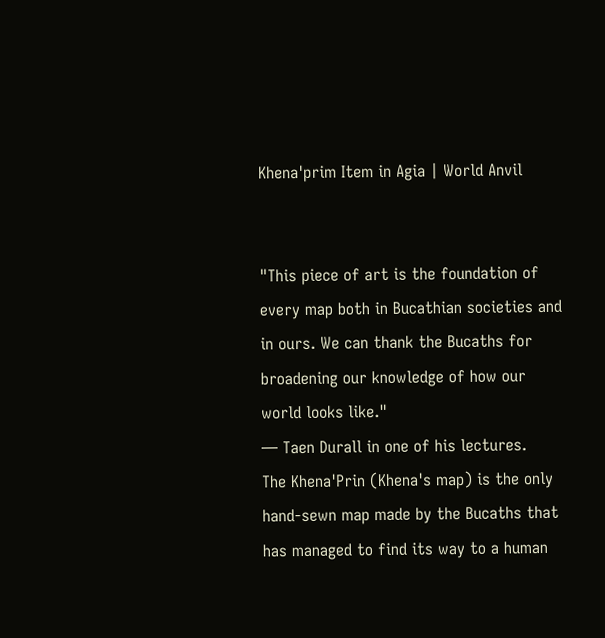Khena'prim Item in Agia | World Anvil


"This piece of art is the foundation of every map both in Bucathian societies and in ours. We can thank the Bucaths for broadening our knowledge of how our world looks like."
— Taen Durall in one of his lectures.
The Khena'Prin (Khena's map) is the only hand-sewn map made by the Bucaths that has managed to find its way to a human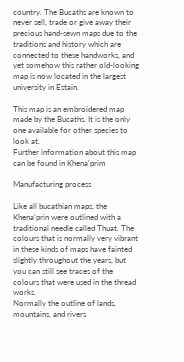country. The Bucaths are known to never sell, trade or give away their precious hand-sewn maps due to the traditions and history which are connected to these handworks, and yet somehow this rather old-looking map is now located in the largest university in Estain.

This map is an embroidered map made by the Bucaths. It is the only one available for other species to look at.
Further information about this map can be found in Khena'prim

Manufacturing process

Like all bucathian maps, the Khena'prin were outlined with a traditional needle called Thuat. The colours that is normally very vibrant in these kinds of maps have fainted slightly throughout the years, but you can still see traces of the colours that were used in the thread works.
Normally the outline of lands, mountains, and rivers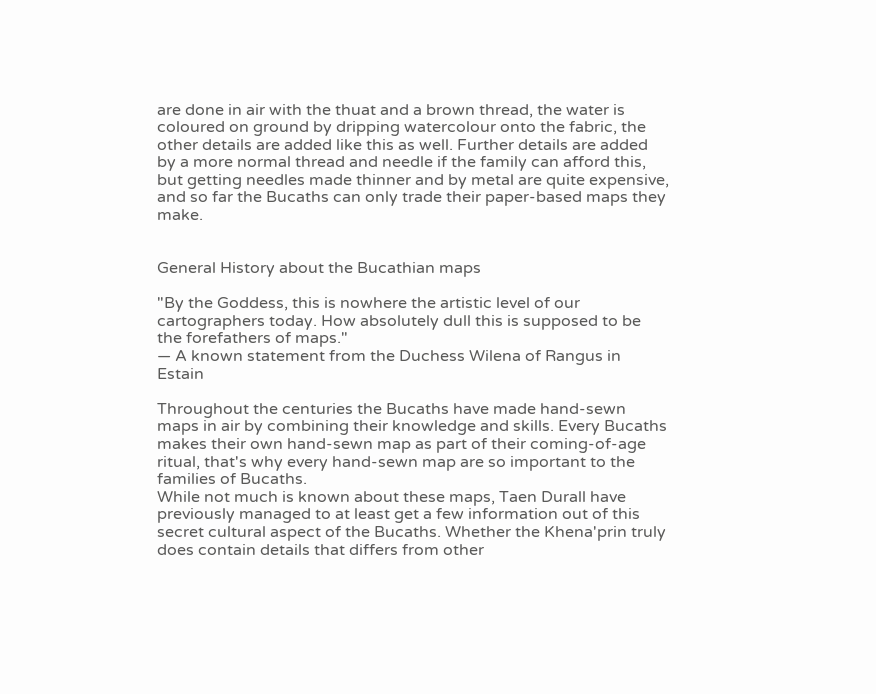are done in air with the thuat and a brown thread, the water is coloured on ground by dripping watercolour onto the fabric, the other details are added like this as well. Further details are added by a more normal thread and needle if the family can afford this, but getting needles made thinner and by metal are quite expensive, and so far the Bucaths can only trade their paper-based maps they make.


General History about the Bucathian maps

"By the Goddess, this is nowhere the artistic level of our cartographers today. How absolutely dull this is supposed to be the forefathers of maps."
— A known statement from the Duchess Wilena of Rangus in Estain

Throughout the centuries the Bucaths have made hand-sewn maps in air by combining their knowledge and skills. Every Bucaths makes their own hand-sewn map as part of their coming-of-age ritual, that's why every hand-sewn map are so important to the families of Bucaths.
While not much is known about these maps, Taen Durall have previously managed to at least get a few information out of this secret cultural aspect of the Bucaths. Whether the Khena'prin truly does contain details that differs from other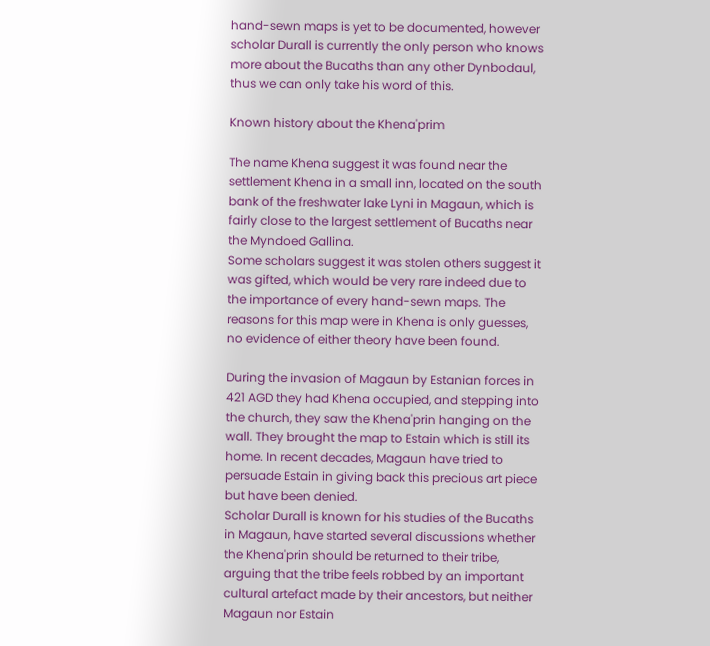hand-sewn maps is yet to be documented, however scholar Durall is currently the only person who knows more about the Bucaths than any other Dynbodaul, thus we can only take his word of this.

Known history about the Khena'prim

The name Khena suggest it was found near the settlement Khena in a small inn, located on the south bank of the freshwater lake Lyni in Magaun, which is fairly close to the largest settlement of Bucaths near the Myndoed Gallina.
Some scholars suggest it was stolen others suggest it was gifted, which would be very rare indeed due to the importance of every hand-sewn maps. The reasons for this map were in Khena is only guesses, no evidence of either theory have been found.

During the invasion of Magaun by Estanian forces in 421 AGD they had Khena occupied, and stepping into the church, they saw the Khena'prin hanging on the wall. They brought the map to Estain which is still its home. In recent decades, Magaun have tried to persuade Estain in giving back this precious art piece but have been denied.
Scholar Durall is known for his studies of the Bucaths in Magaun, have started several discussions whether the Khena'prin should be returned to their tribe, arguing that the tribe feels robbed by an important cultural artefact made by their ancestors, but neither Magaun nor Estain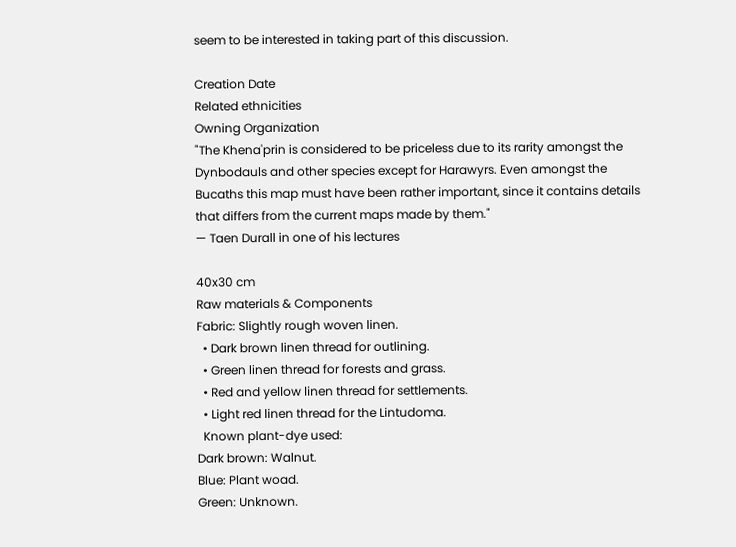seem to be interested in taking part of this discussion.

Creation Date
Related ethnicities
Owning Organization
"The Khena'prin is considered to be priceless due to its rarity amongst the Dynbodauls and other species except for Harawyrs. Even amongst the Bucaths this map must have been rather important, since it contains details that differs from the current maps made by them."
— Taen Durall in one of his lectures

40x30 cm
Raw materials & Components
Fabric: Slightly rough woven linen.
  • Dark brown linen thread for outlining.
  • Green linen thread for forests and grass.
  • Red and yellow linen thread for settlements.
  • Light red linen thread for the Lintudoma.
  Known plant-dye used:
Dark brown: Walnut.
Blue: Plant woad.
Green: Unknown.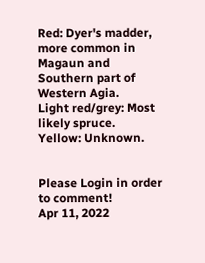Red: Dyer's madder, more common in Magaun and Southern part of Western Agia.
Light red/grey: Most likely spruce.
Yellow: Unknown.


Please Login in order to comment!
Apr 11, 2022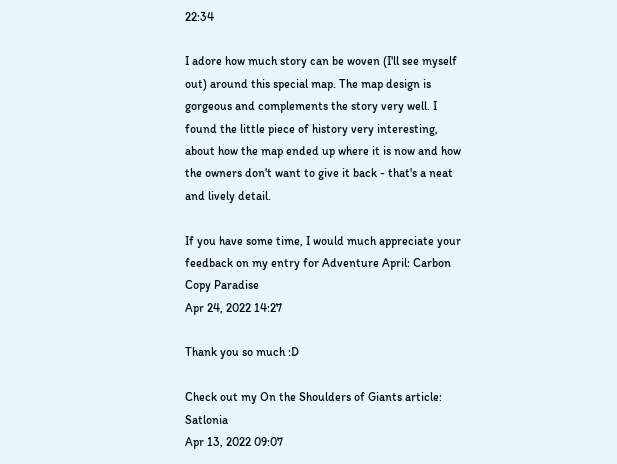22:34

I adore how much story can be woven (I'll see myself out) around this special map. The map design is gorgeous and complements the story very well. I found the little piece of history very interesting, about how the map ended up where it is now and how the owners don't want to give it back - that's a neat and lively detail.

If you have some time, I would much appreciate your feedback on my entry for Adventure April: Carbon Copy Paradise
Apr 24, 2022 14:27

Thank you so much :D

Check out my On the Shoulders of Giants article: Satlonia
Apr 13, 2022 09:07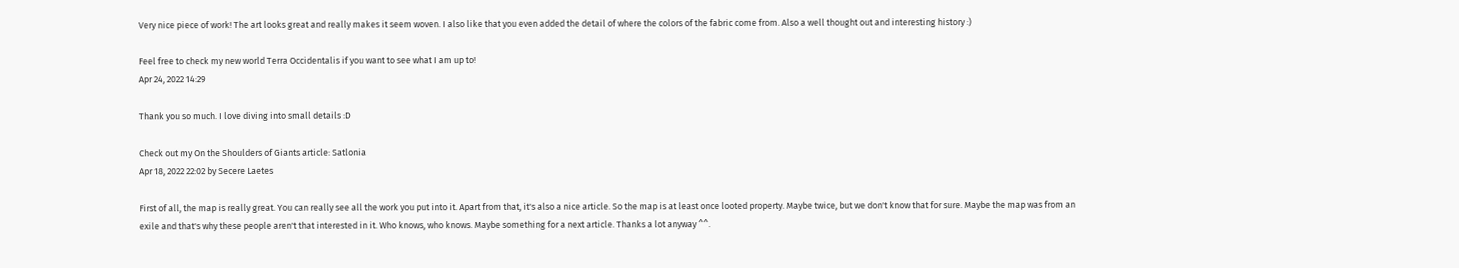Very nice piece of work! The art looks great and really makes it seem woven. I also like that you even added the detail of where the colors of the fabric come from. Also a well thought out and interesting history :)

Feel free to check my new world Terra Occidentalis if you want to see what I am up to!
Apr 24, 2022 14:29

Thank you so much. I love diving into small details :D

Check out my On the Shoulders of Giants article: Satlonia
Apr 18, 2022 22:02 by Secere Laetes

First of all, the map is really great. You can really see all the work you put into it. Apart from that, it's also a nice article. So the map is at least once looted property. Maybe twice, but we don't know that for sure. Maybe the map was from an exile and that's why these people aren't that interested in it. Who knows, who knows. Maybe something for a next article. Thanks a lot anyway ^^.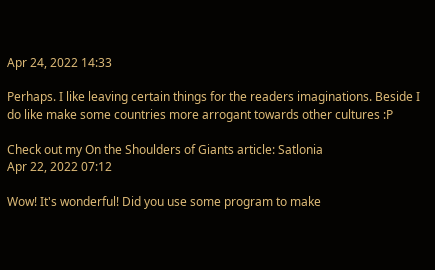Apr 24, 2022 14:33

Perhaps. I like leaving certain things for the readers imaginations. Beside I do like make some countries more arrogant towards other cultures :P

Check out my On the Shoulders of Giants article: Satlonia
Apr 22, 2022 07:12

Wow! It's wonderful! Did you use some program to make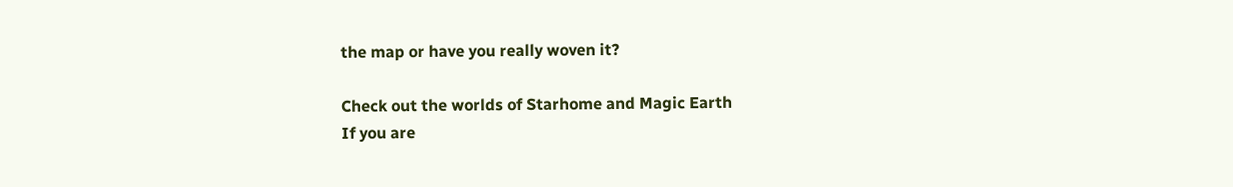the map or have you really woven it?

Check out the worlds of Starhome and Magic Earth
If you are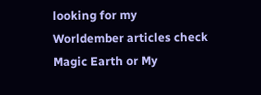looking for my Worldember articles check Magic Earth or My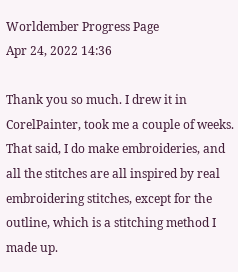Worldember Progress Page
Apr 24, 2022 14:36

Thank you so much. I drew it in CorelPainter, took me a couple of weeks. That said, I do make embroideries, and all the stitches are all inspired by real embroidering stitches, except for the outline, which is a stitching method I made up.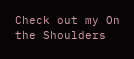Check out my On the Shoulders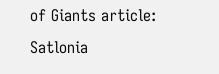of Giants article: Satlonia